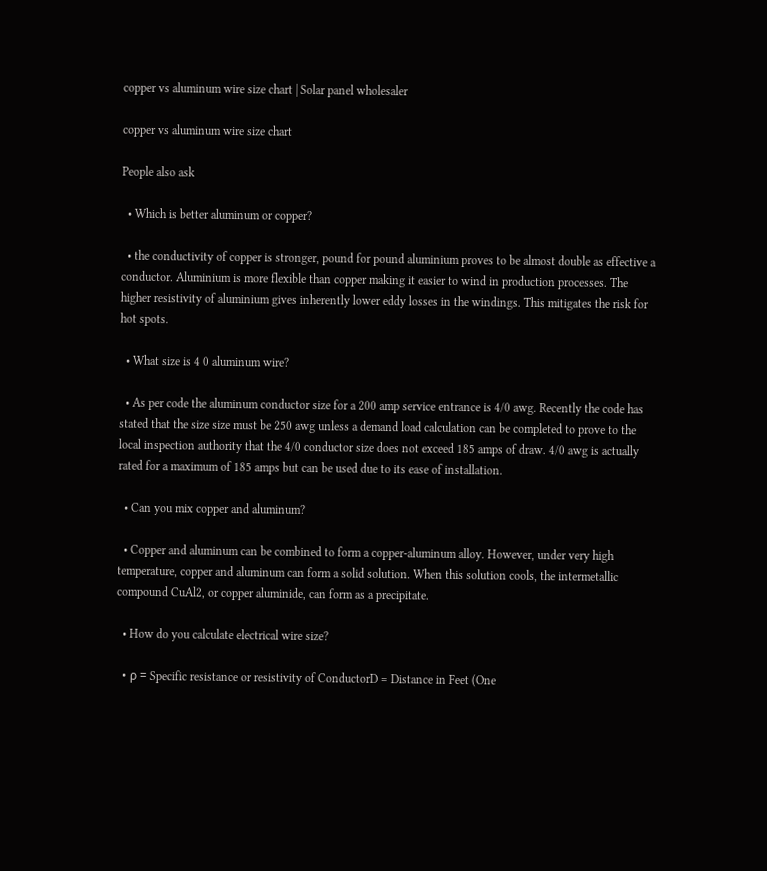copper vs aluminum wire size chart | Solar panel wholesaler

copper vs aluminum wire size chart

People also ask

  • Which is better aluminum or copper?

  • the conductivity of copper is stronger, pound for pound aluminium proves to be almost double as effective a conductor. Aluminium is more flexible than copper making it easier to wind in production processes. The higher resistivity of aluminium gives inherently lower eddy losses in the windings. This mitigates the risk for hot spots.

  • What size is 4 0 aluminum wire?

  • As per code the aluminum conductor size for a 200 amp service entrance is 4/0 awg. Recently the code has stated that the size size must be 250 awg unless a demand load calculation can be completed to prove to the local inspection authority that the 4/0 conductor size does not exceed 185 amps of draw. 4/0 awg is actually rated for a maximum of 185 amps but can be used due to its ease of installation.

  • Can you mix copper and aluminum?

  • Copper and aluminum can be combined to form a copper-aluminum alloy. However, under very high temperature, copper and aluminum can form a solid solution. When this solution cools, the intermetallic compound CuAl2, or copper aluminide, can form as a precipitate.

  • How do you calculate electrical wire size?

  • ρ = Specific resistance or resistivity of ConductorD = Distance in Feet (One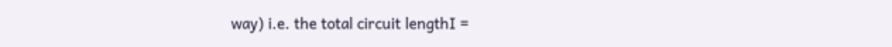way) i.e. the total circuit lengthI =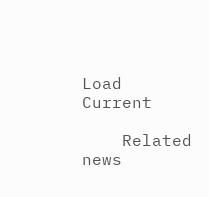Load Current

    Related news